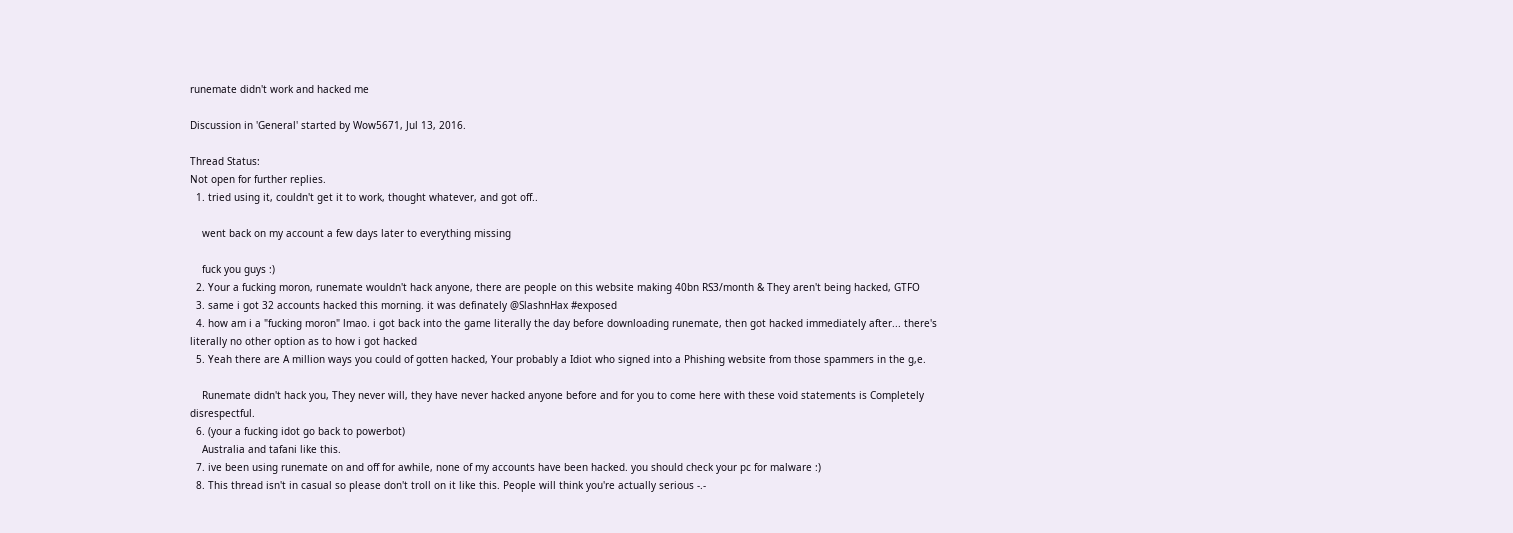runemate didn't work and hacked me

Discussion in 'General' started by Wow5671, Jul 13, 2016.

Thread Status:
Not open for further replies.
  1. tried using it, couldn't get it to work, thought whatever, and got off..

    went back on my account a few days later to everything missing

    fuck you guys :)
  2. Your a fucking moron, runemate wouldn't hack anyone, there are people on this website making 40bn RS3/month & They aren't being hacked, GTFO
  3. same i got 32 accounts hacked this morning. it was definately @SlashnHax #exposed
  4. how am i a "fucking moron" lmao. i got back into the game literally the day before downloading runemate, then got hacked immediately after... there's literally no other option as to how i got hacked
  5. Yeah there are A million ways you could of gotten hacked, Your probably a Idiot who signed into a Phishing website from those spammers in the g,e.

    Runemate didn't hack you, They never will, they have never hacked anyone before and for you to come here with these void statements is Completely disrespectful.
  6. (your a fucking idot go back to powerbot)
    Australia and tafani like this.
  7. ive been using runemate on and off for awhile, none of my accounts have been hacked. you should check your pc for malware :)
  8. This thread isn't in casual so please don't troll on it like this. People will think you're actually serious -.-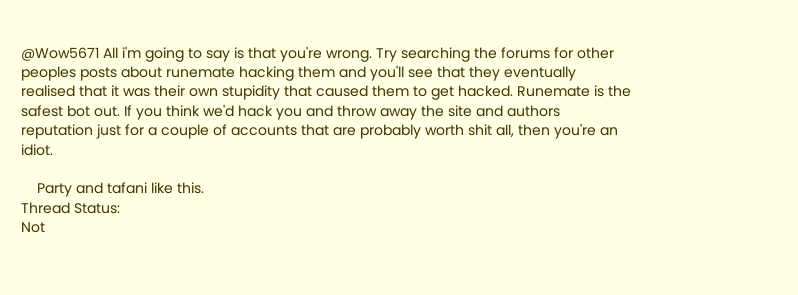@Wow5671 All i'm going to say is that you're wrong. Try searching the forums for other peoples posts about runemate hacking them and you'll see that they eventually realised that it was their own stupidity that caused them to get hacked. Runemate is the safest bot out. If you think we'd hack you and throw away the site and authors reputation just for a couple of accounts that are probably worth shit all, then you're an idiot.

    Party and tafani like this.
Thread Status:
Not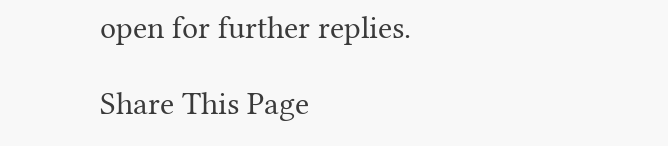open for further replies.

Share This Page